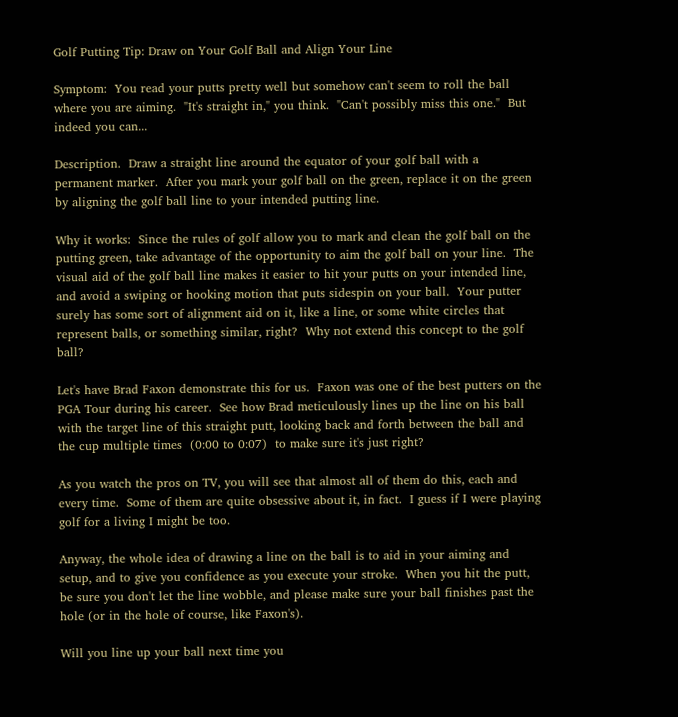Golf Putting Tip: Draw on Your Golf Ball and Align Your Line

Symptom:  You read your putts pretty well but somehow can't seem to roll the ball where you are aiming.  "It's straight in," you think.  "Can't possibly miss this one."  But indeed you can...

Description.  Draw a straight line around the equator of your golf ball with a permanent marker.  After you mark your golf ball on the green, replace it on the green by aligning the golf ball line to your intended putting line.

Why it works:  Since the rules of golf allow you to mark and clean the golf ball on the putting green, take advantage of the opportunity to aim the golf ball on your line.  The visual aid of the golf ball line makes it easier to hit your putts on your intended line, and avoid a swiping or hooking motion that puts sidespin on your ball.  Your putter surely has some sort of alignment aid on it, like a line, or some white circles that represent balls, or something similar, right?  Why not extend this concept to the golf ball?

Let's have Brad Faxon demonstrate this for us.  Faxon was one of the best putters on the PGA Tour during his career.  See how Brad meticulously lines up the line on his ball with the target line of this straight putt, looking back and forth between the ball and the cup multiple times  (0:00 to 0:07)  to make sure it's just right?

As you watch the pros on TV, you will see that almost all of them do this, each and every time.  Some of them are quite obsessive about it, in fact.  I guess if I were playing golf for a living I might be too.

Anyway, the whole idea of drawing a line on the ball is to aid in your aiming and setup, and to give you confidence as you execute your stroke.  When you hit the putt, be sure you don't let the line wobble, and please make sure your ball finishes past the hole (or in the hole of course, like Faxon's).

Will you line up your ball next time you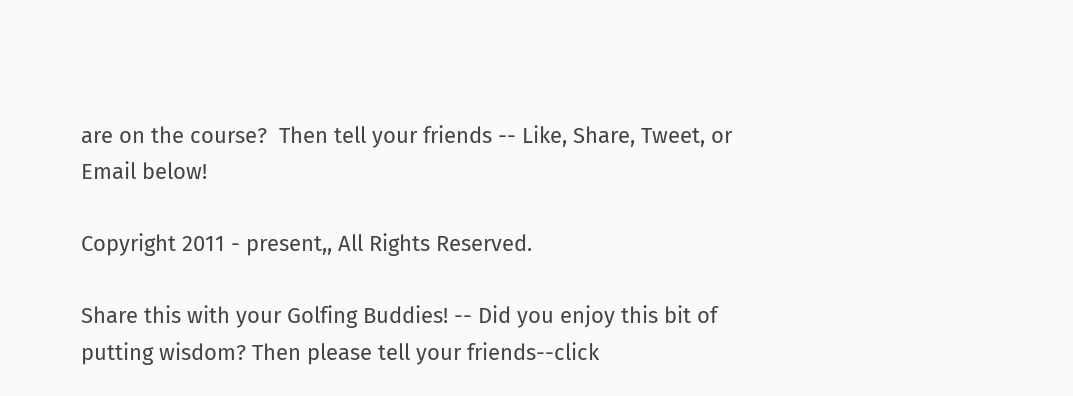are on the course?  Then tell your friends -- Like, Share, Tweet, or Email below!

Copyright 2011 - present,, All Rights Reserved.

Share this with your Golfing Buddies! -- Did you enjoy this bit of putting wisdom? Then please tell your friends--click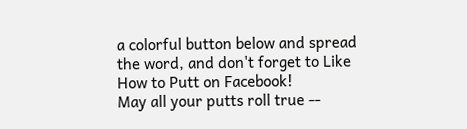a colorful button below and spread the word, and don't forget to Like How to Putt on Facebook!
May all your putts roll true --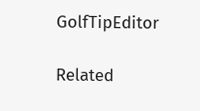GolfTipEditor

Related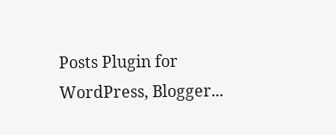Posts Plugin for WordPress, Blogger...